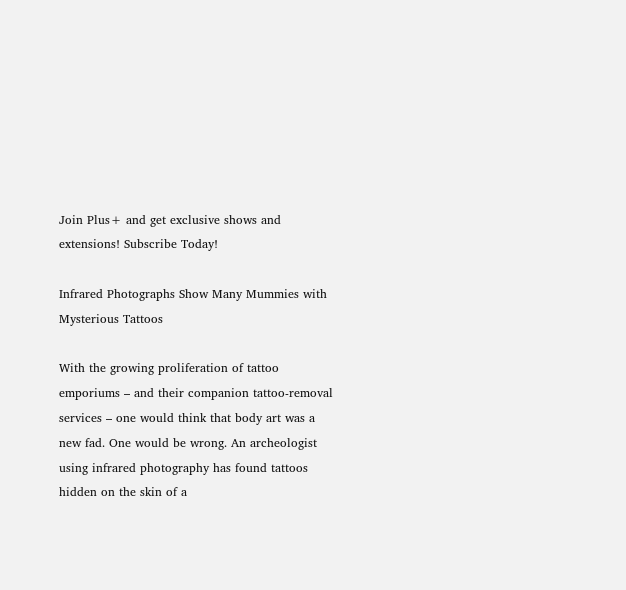Join Plus+ and get exclusive shows and extensions! Subscribe Today!

Infrared Photographs Show Many Mummies with Mysterious Tattoos

With the growing proliferation of tattoo emporiums – and their companion tattoo-removal services – one would think that body art was a new fad. One would be wrong. An archeologist using infrared photography has found tattoos hidden on the skin of a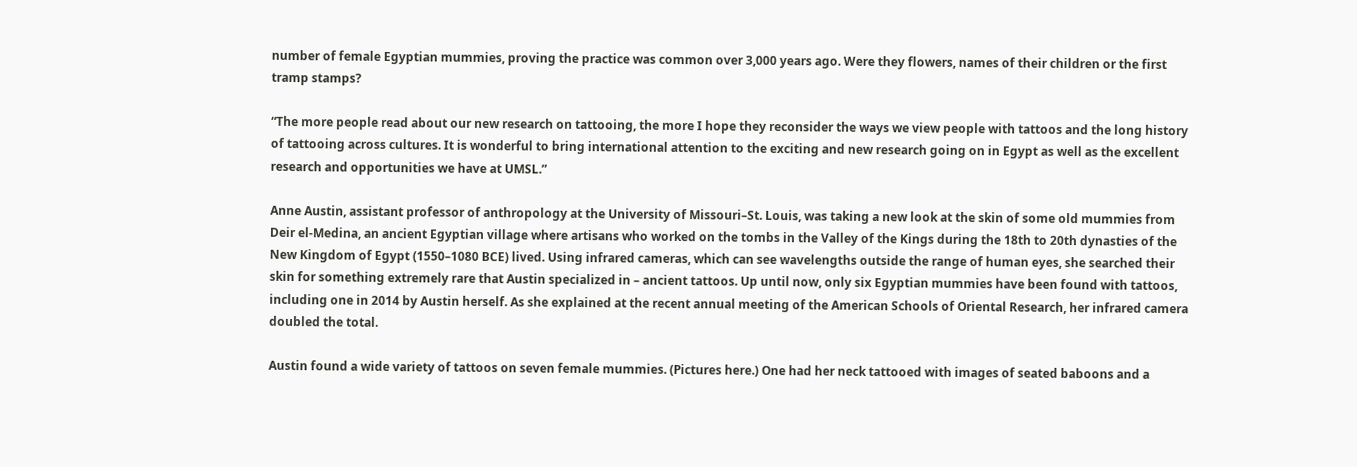number of female Egyptian mummies, proving the practice was common over 3,000 years ago. Were they flowers, names of their children or the first tramp stamps?

“The more people read about our new research on tattooing, the more I hope they reconsider the ways we view people with tattoos and the long history of tattooing across cultures. It is wonderful to bring international attention to the exciting and new research going on in Egypt as well as the excellent research and opportunities we have at UMSL.”

Anne Austin, assistant professor of anthropology at the University of Missouri–St. Louis, was taking a new look at the skin of some old mummies from Deir el-Medina, an ancient Egyptian village where artisans who worked on the tombs in the Valley of the Kings during the 18th to 20th dynasties of the New Kingdom of Egypt (1550–1080 BCE) lived. Using infrared cameras, which can see wavelengths outside the range of human eyes, she searched their skin for something extremely rare that Austin specialized in – ancient tattoos. Up until now, only six Egyptian mummies have been found with tattoos, including one in 2014 by Austin herself. As she explained at the recent annual meeting of the American Schools of Oriental Research, her infrared camera doubled the total.

Austin found a wide variety of tattoos on seven female mummies. (Pictures here.) One had her neck tattooed with images of seated baboons and a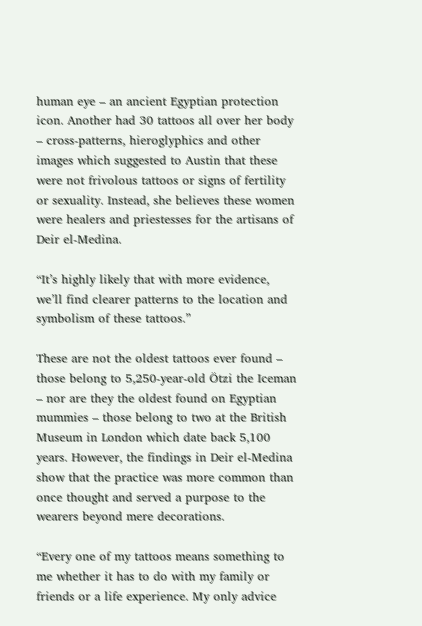human eye – an ancient Egyptian protection icon. Another had 30 tattoos all over her body – cross-patterns, hieroglyphics and other images which suggested to Austin that these were not frivolous tattoos or signs of fertility or sexuality. Instead, she believes these women were healers and priestesses for the artisans of Deir el-Medina.

“It’s highly likely that with more evidence, we’ll find clearer patterns to the location and symbolism of these tattoos.”

These are not the oldest tattoos ever found – those belong to 5,250-year-old Ötzi the Iceman – nor are they the oldest found on Egyptian mummies – those belong to two at the British Museum in London which date back 5,100 years. However, the findings in Deir el-Medina show that the practice was more common than once thought and served a purpose to the wearers beyond mere decorations.

“Every one of my tattoos means something to me whether it has to do with my family or friends or a life experience. My only advice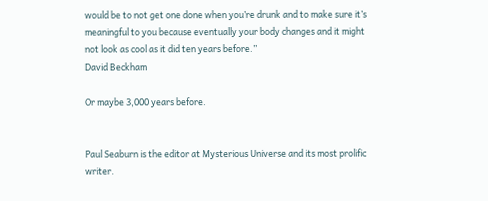would be to not get one done when you’re drunk and to make sure it’s meaningful to you because eventually your body changes and it might not look as cool as it did ten years before.”
David Beckham

Or maybe 3,000 years before.


Paul Seaburn is the editor at Mysterious Universe and its most prolific writer.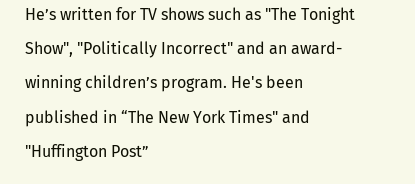He’s written for TV shows such as "The Tonight Show", "Politically Incorrect" and an award-winning children’s program. He's been published in “The New York Times" and "Huffington Post”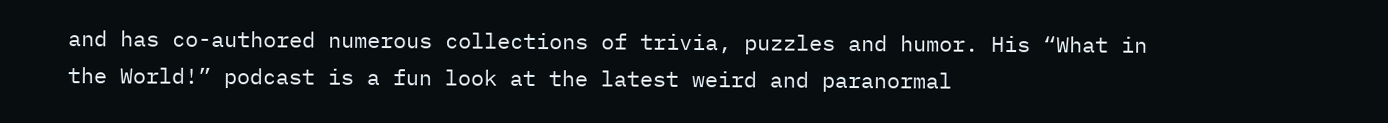and has co-authored numerous collections of trivia, puzzles and humor. His “What in the World!” podcast is a fun look at the latest weird and paranormal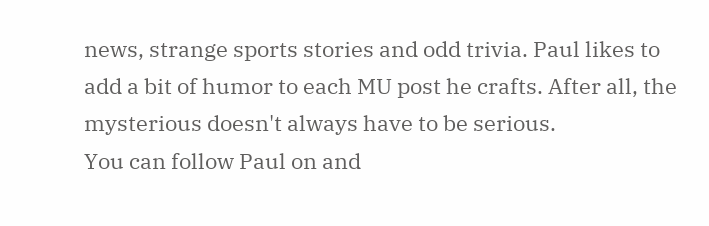news, strange sports stories and odd trivia. Paul likes to add a bit of humor to each MU post he crafts. After all, the mysterious doesn't always have to be serious.
You can follow Paul on and